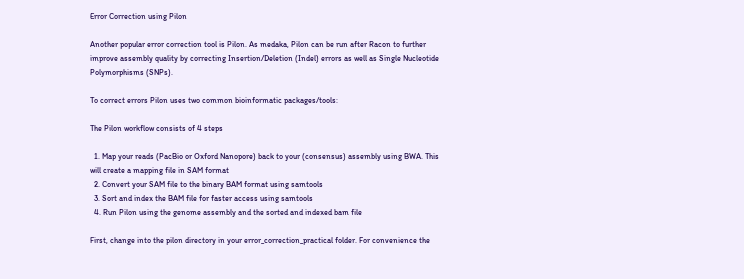Error Correction using Pilon

Another popular error correction tool is Pilon. As medaka, Pilon can be run after Racon to further improve assembly quality by correcting Insertion/Deletion (Indel) errors as well as Single Nucleotide Polymorphisms (SNPs).

To correct errors Pilon uses two common bioinformatic packages/tools:

The Pilon workflow consists of 4 steps

  1. Map your reads (PacBio or Oxford Nanopore) back to your (consensus) assembly using BWA. This will create a mapping file in SAM format
  2. Convert your SAM file to the binary BAM format using samtools
  3. Sort and index the BAM file for faster access using samtools
  4. Run Pilon using the genome assembly and the sorted and indexed bam file

First, change into the pilon directory in your error_correction_practical folder. For convenience the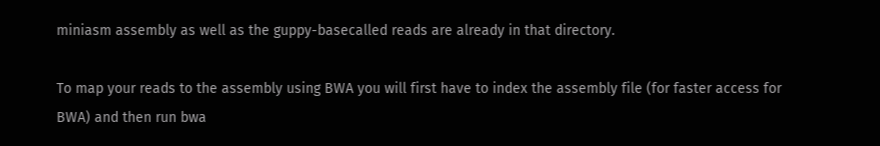miniasm assembly as well as the guppy-basecalled reads are already in that directory.

To map your reads to the assembly using BWA you will first have to index the assembly file (for faster access for BWA) and then run bwa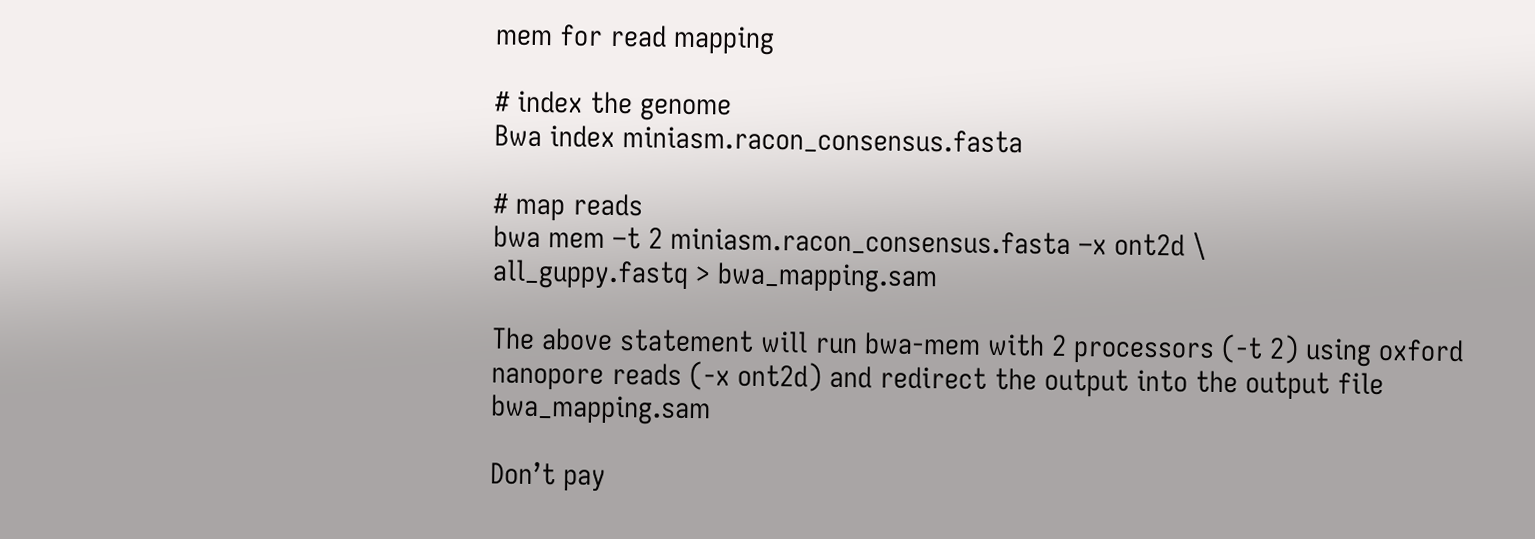mem for read mapping

# index the genome
Bwa index miniasm.racon_consensus.fasta

# map reads
bwa mem –t 2 miniasm.racon_consensus.fasta –x ont2d \
all_guppy.fastq > bwa_mapping.sam

The above statement will run bwa-mem with 2 processors (-t 2) using oxford nanopore reads (-x ont2d) and redirect the output into the output file bwa_mapping.sam

Don’t pay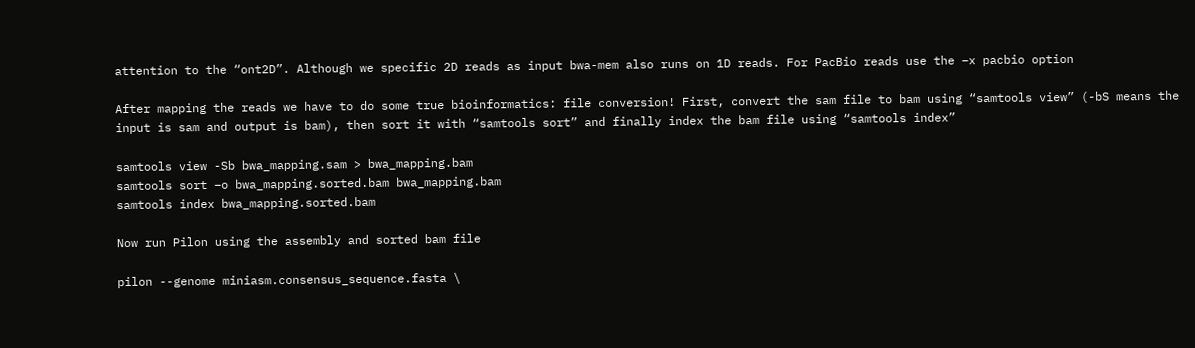attention to the “ont2D”. Although we specific 2D reads as input bwa-mem also runs on 1D reads. For PacBio reads use the –x pacbio option

After mapping the reads we have to do some true bioinformatics: file conversion! First, convert the sam file to bam using “samtools view” (-bS means the input is sam and output is bam), then sort it with “samtools sort” and finally index the bam file using “samtools index”

samtools view -Sb bwa_mapping.sam > bwa_mapping.bam
samtools sort –o bwa_mapping.sorted.bam bwa_mapping.bam
samtools index bwa_mapping.sorted.bam

Now run Pilon using the assembly and sorted bam file

pilon --genome miniasm.consensus_sequence.fasta \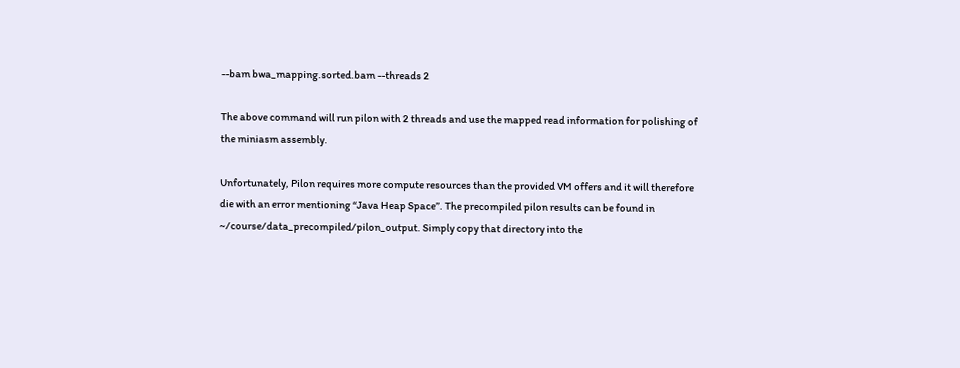--bam bwa_mapping.sorted.bam --threads 2

The above command will run pilon with 2 threads and use the mapped read information for polishing of the miniasm assembly.

Unfortunately, Pilon requires more compute resources than the provided VM offers and it will therefore die with an error mentioning “Java Heap Space”. The precompiled pilon results can be found in ~/course/data_precompiled/pilon_output. Simply copy that directory into the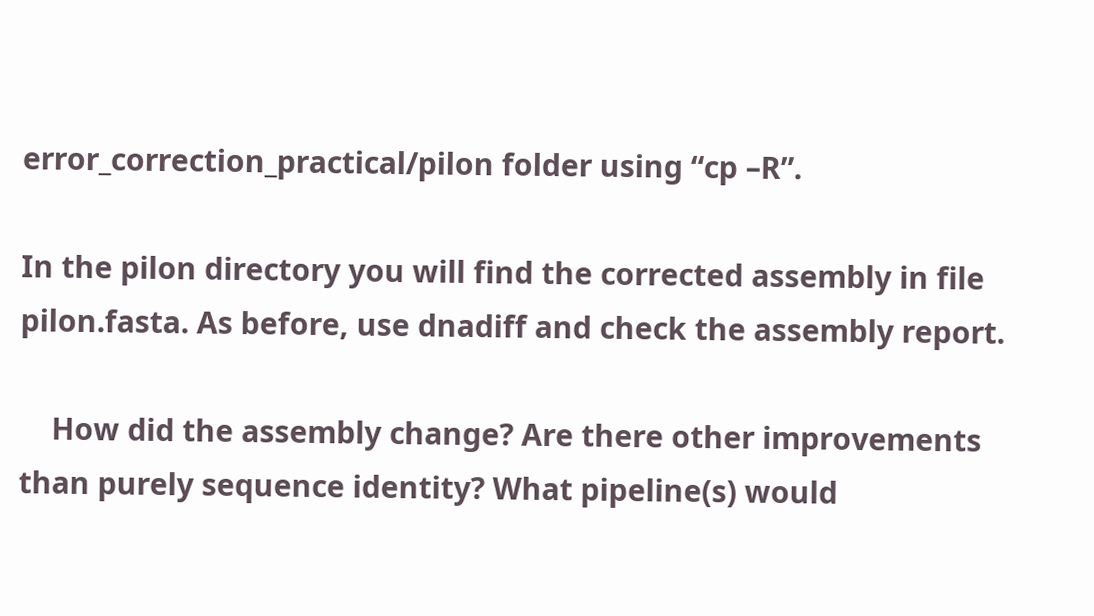error_correction_practical/pilon folder using “cp –R”.

In the pilon directory you will find the corrected assembly in file pilon.fasta. As before, use dnadiff and check the assembly report.

    How did the assembly change? Are there other improvements than purely sequence identity? What pipeline(s) would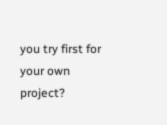you try first for your own project?